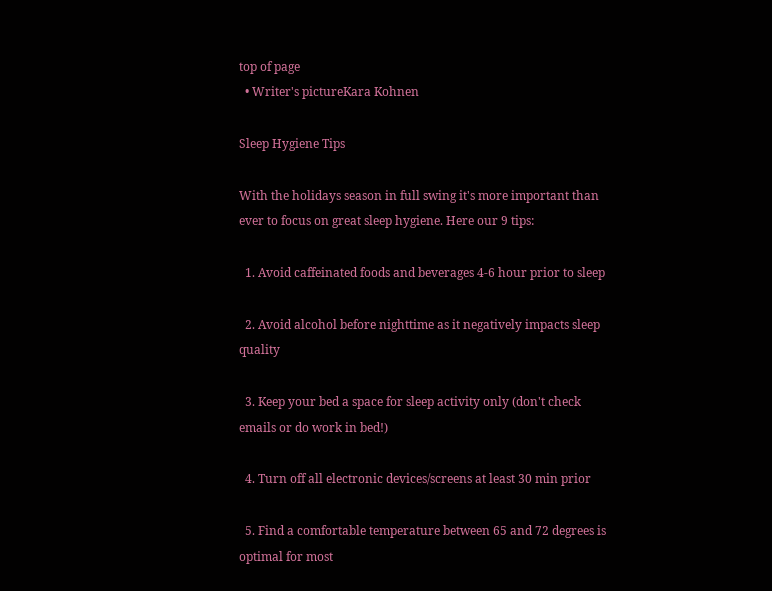top of page
  • Writer's pictureKara Kohnen

Sleep Hygiene Tips

With the holidays season in full swing it's more important than ever to focus on great sleep hygiene. Here our 9 tips:

  1. Avoid caffeinated foods and beverages 4-6 hour prior to sleep

  2. Avoid alcohol before nighttime as it negatively impacts sleep quality

  3. Keep your bed a space for sleep activity only (don't check emails or do work in bed!)

  4. Turn off all electronic devices/screens at least 30 min prior

  5. Find a comfortable temperature between 65 and 72 degrees is optimal for most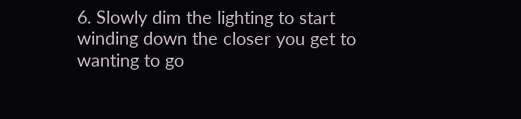6. Slowly dim the lighting to start winding down the closer you get to wanting to go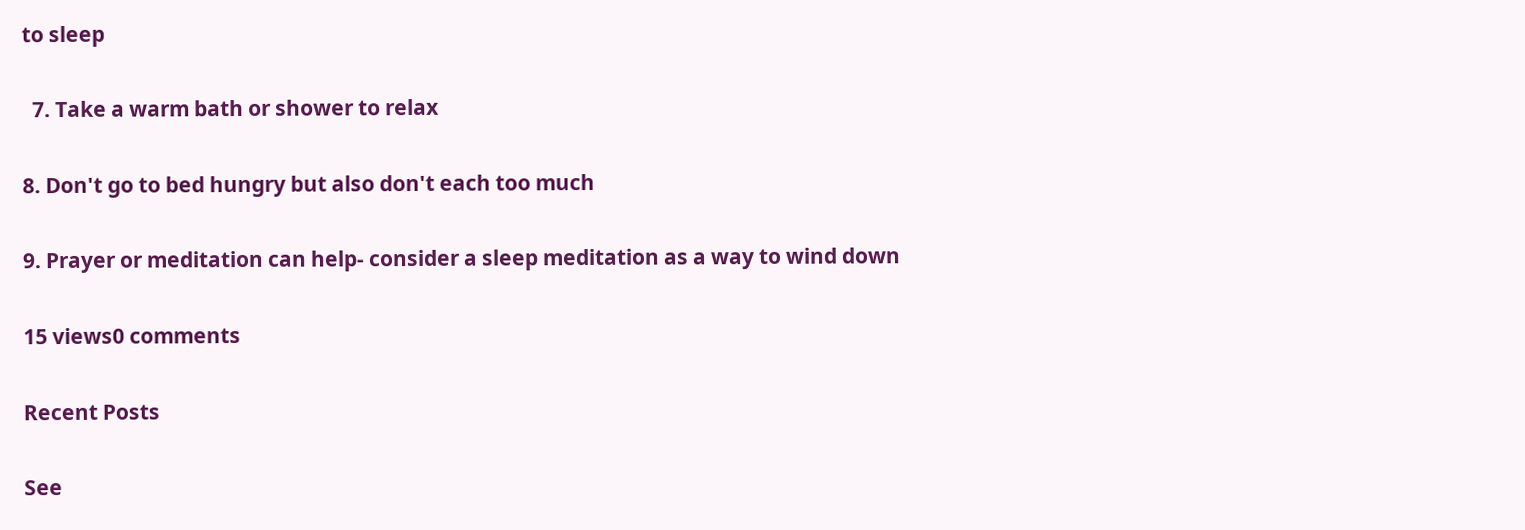to sleep

  7. Take a warm bath or shower to relax

8. Don't go to bed hungry but also don't each too much

9. Prayer or meditation can help- consider a sleep meditation as a way to wind down

15 views0 comments

Recent Posts

See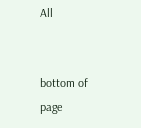All


bottom of page